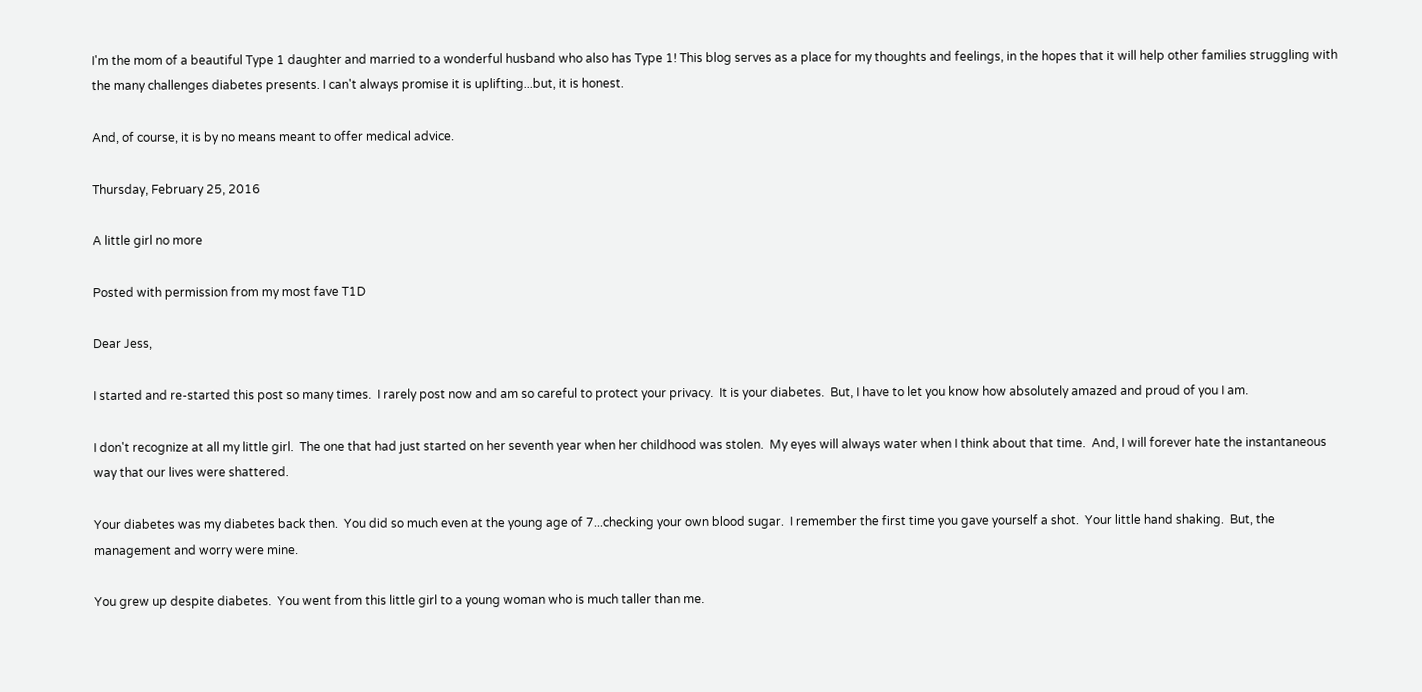I'm the mom of a beautiful Type 1 daughter and married to a wonderful husband who also has Type 1! This blog serves as a place for my thoughts and feelings, in the hopes that it will help other families struggling with the many challenges diabetes presents. I can't always promise it is uplifting...but, it is honest.

And, of course, it is by no means meant to offer medical advice.

Thursday, February 25, 2016

A little girl no more

Posted with permission from my most fave T1D

Dear Jess,

I started and re-started this post so many times.  I rarely post now and am so careful to protect your privacy.  It is your diabetes.  But, I have to let you know how absolutely amazed and proud of you I am.

I don't recognize at all my little girl.  The one that had just started on her seventh year when her childhood was stolen.  My eyes will always water when I think about that time.  And, I will forever hate the instantaneous way that our lives were shattered.

Your diabetes was my diabetes back then.  You did so much even at the young age of 7...checking your own blood sugar.  I remember the first time you gave yourself a shot.  Your little hand shaking.  But, the management and worry were mine.

You grew up despite diabetes.  You went from this little girl to a young woman who is much taller than me.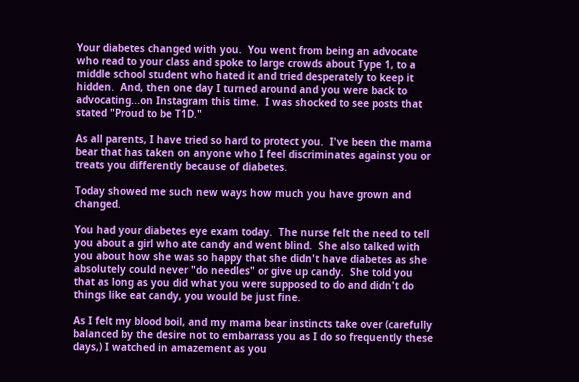Your diabetes changed with you.  You went from being an advocate who read to your class and spoke to large crowds about Type 1, to a middle school student who hated it and tried desperately to keep it hidden.  And, then one day I turned around and you were back to advocating...on Instagram this time.  I was shocked to see posts that stated "Proud to be T1D."

As all parents, I have tried so hard to protect you.  I've been the mama bear that has taken on anyone who I feel discriminates against you or treats you differently because of diabetes.

Today showed me such new ways how much you have grown and changed.

You had your diabetes eye exam today.  The nurse felt the need to tell you about a girl who ate candy and went blind.  She also talked with you about how she was so happy that she didn't have diabetes as she absolutely could never "do needles" or give up candy.  She told you that as long as you did what you were supposed to do and didn't do things like eat candy, you would be just fine.

As I felt my blood boil, and my mama bear instincts take over (carefully balanced by the desire not to embarrass you as I do so frequently these days,) I watched in amazement as you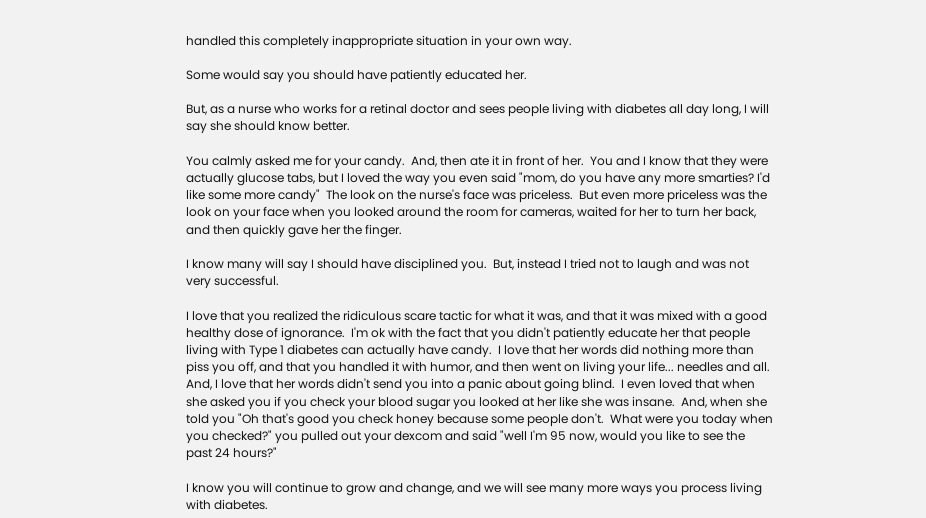handled this completely inappropriate situation in your own way.

Some would say you should have patiently educated her.

But, as a nurse who works for a retinal doctor and sees people living with diabetes all day long, I will say she should know better.

You calmly asked me for your candy.  And, then ate it in front of her.  You and I know that they were actually glucose tabs, but I loved the way you even said "mom, do you have any more smarties? I'd like some more candy"  The look on the nurse's face was priceless.  But even more priceless was the look on your face when you looked around the room for cameras, waited for her to turn her back, and then quickly gave her the finger.

I know many will say I should have disciplined you.  But, instead I tried not to laugh and was not very successful.

I love that you realized the ridiculous scare tactic for what it was, and that it was mixed with a good healthy dose of ignorance.  I'm ok with the fact that you didn't patiently educate her that people living with Type 1 diabetes can actually have candy.  I love that her words did nothing more than piss you off, and that you handled it with humor, and then went on living your life... needles and all.  And, I love that her words didn't send you into a panic about going blind.  I even loved that when she asked you if you check your blood sugar you looked at her like she was insane.  And, when she told you "Oh that's good you check honey because some people don't.  What were you today when you checked?" you pulled out your dexcom and said "well I'm 95 now, would you like to see the past 24 hours?"

I know you will continue to grow and change, and we will see many more ways you process living with diabetes.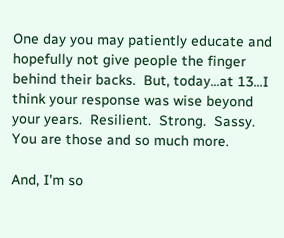One day you may patiently educate and hopefully not give people the finger behind their backs.  But, today...at 13...I think your response was wise beyond your years.  Resilient.  Strong.  Sassy.  You are those and so much more.

And, I'm so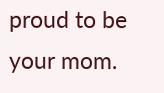proud to be your mom.